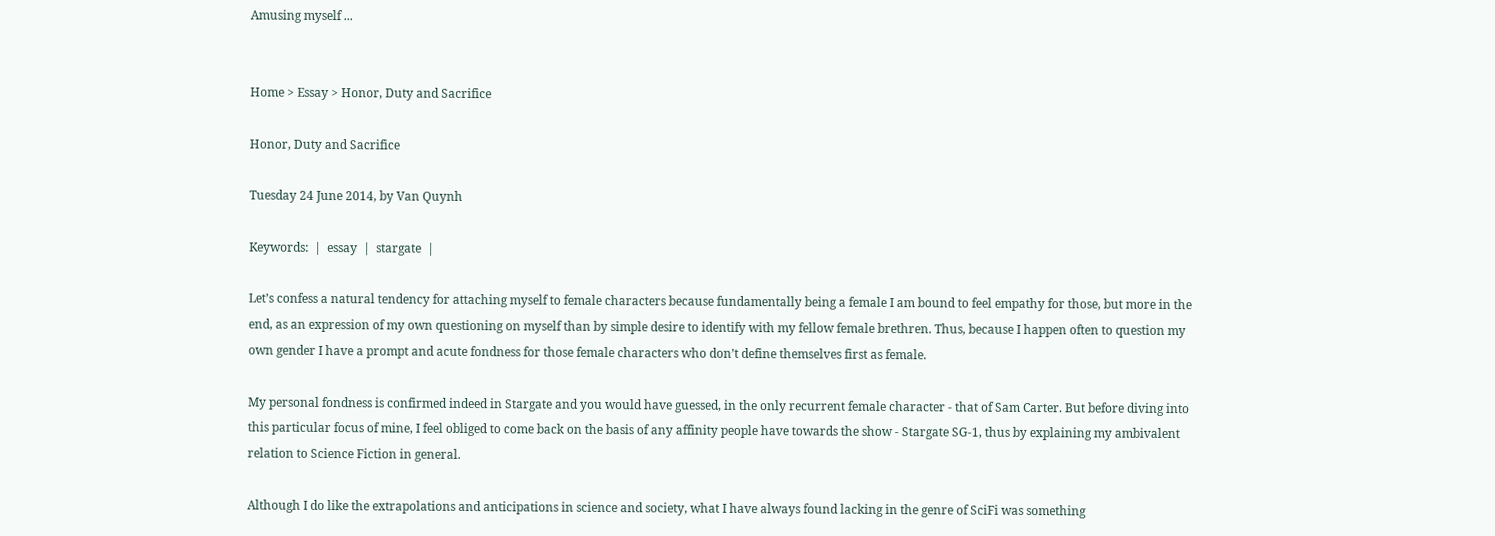Amusing myself ...


Home > Essay > Honor, Duty and Sacrifice

Honor, Duty and Sacrifice

Tuesday 24 June 2014, by Van Quynh

Keywords:  |  essay  |  stargate  |

Let’s confess a natural tendency for attaching myself to female characters because fundamentally being a female I am bound to feel empathy for those, but more in the end, as an expression of my own questioning on myself than by simple desire to identify with my fellow female brethren. Thus, because I happen often to question my own gender I have a prompt and acute fondness for those female characters who don’t define themselves first as female.

My personal fondness is confirmed indeed in Stargate and you would have guessed, in the only recurrent female character - that of Sam Carter. But before diving into this particular focus of mine, I feel obliged to come back on the basis of any affinity people have towards the show - Stargate SG-1, thus by explaining my ambivalent relation to Science Fiction in general.

Although I do like the extrapolations and anticipations in science and society, what I have always found lacking in the genre of SciFi was something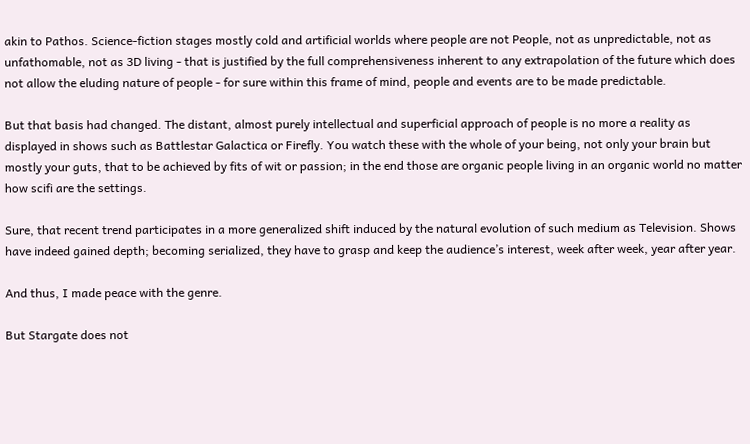akin to Pathos. Science-fiction stages mostly cold and artificial worlds where people are not People, not as unpredictable, not as unfathomable, not as 3D living - that is justified by the full comprehensiveness inherent to any extrapolation of the future which does not allow the eluding nature of people - for sure within this frame of mind, people and events are to be made predictable.

But that basis had changed. The distant, almost purely intellectual and superficial approach of people is no more a reality as displayed in shows such as Battlestar Galactica or Firefly. You watch these with the whole of your being, not only your brain but mostly your guts, that to be achieved by fits of wit or passion; in the end those are organic people living in an organic world no matter how scifi are the settings.

Sure, that recent trend participates in a more generalized shift induced by the natural evolution of such medium as Television. Shows have indeed gained depth; becoming serialized, they have to grasp and keep the audience’s interest, week after week, year after year.

And thus, I made peace with the genre.

But Stargate does not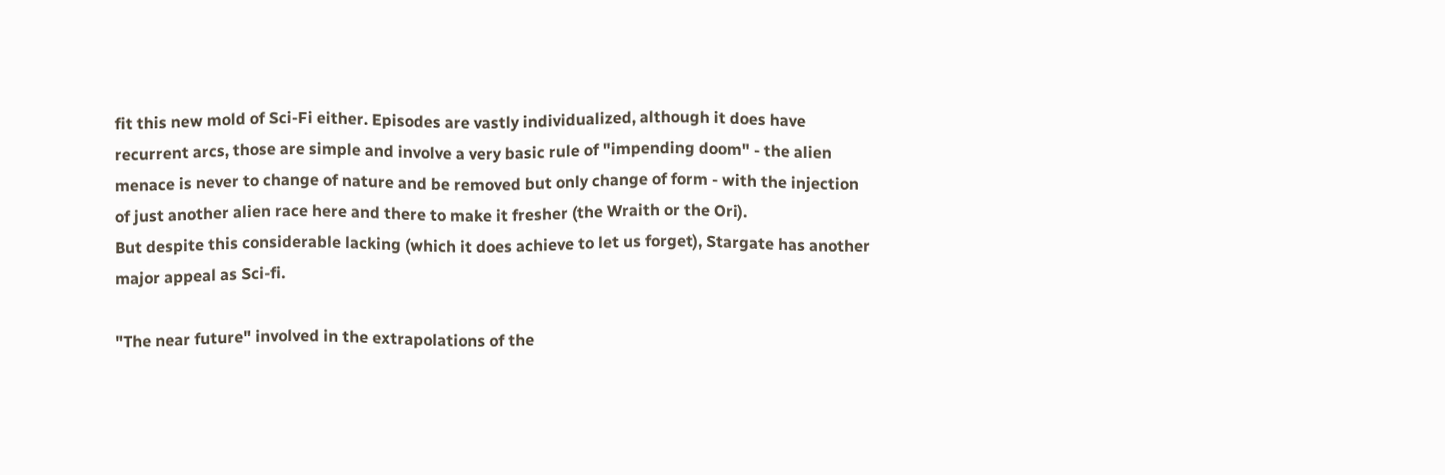fit this new mold of Sci-Fi either. Episodes are vastly individualized, although it does have recurrent arcs, those are simple and involve a very basic rule of "impending doom" - the alien menace is never to change of nature and be removed but only change of form - with the injection of just another alien race here and there to make it fresher (the Wraith or the Ori).
But despite this considerable lacking (which it does achieve to let us forget), Stargate has another major appeal as Sci-fi.

"The near future" involved in the extrapolations of the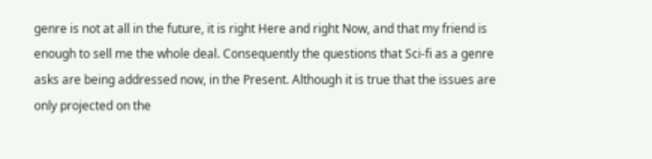genre is not at all in the future, it is right Here and right Now, and that my friend is enough to sell me the whole deal. Consequently the questions that Sci-fi as a genre asks are being addressed now, in the Present. Although it is true that the issues are only projected on the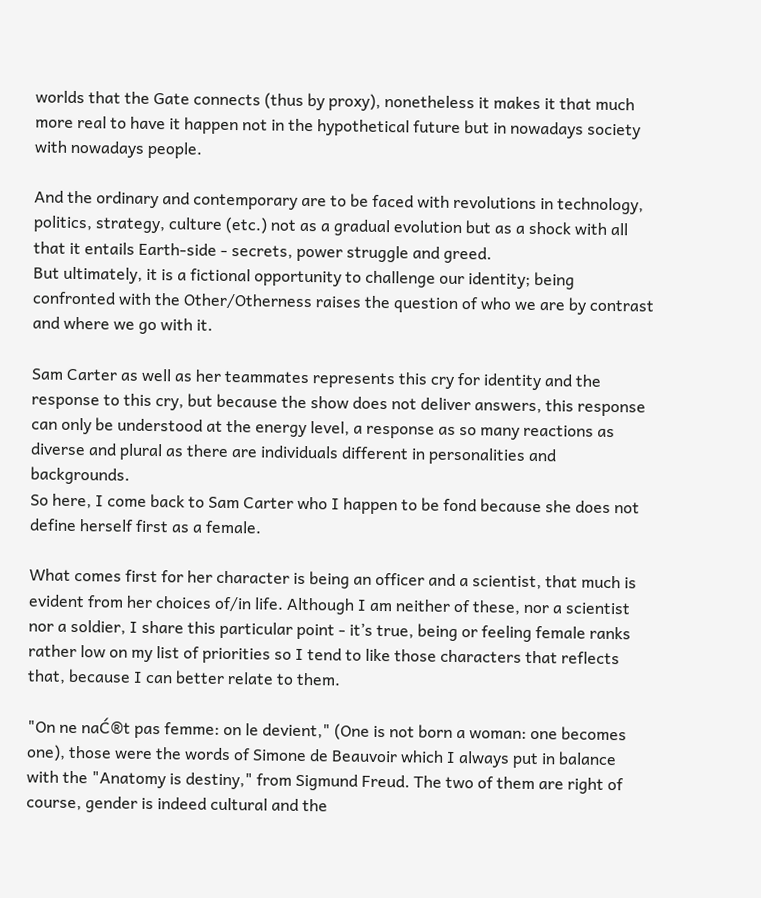worlds that the Gate connects (thus by proxy), nonetheless it makes it that much more real to have it happen not in the hypothetical future but in nowadays society with nowadays people.

And the ordinary and contemporary are to be faced with revolutions in technology, politics, strategy, culture (etc.) not as a gradual evolution but as a shock with all that it entails Earth-side - secrets, power struggle and greed.
But ultimately, it is a fictional opportunity to challenge our identity; being confronted with the Other/Otherness raises the question of who we are by contrast and where we go with it.

Sam Carter as well as her teammates represents this cry for identity and the response to this cry, but because the show does not deliver answers, this response can only be understood at the energy level, a response as so many reactions as diverse and plural as there are individuals different in personalities and backgrounds.
So here, I come back to Sam Carter who I happen to be fond because she does not define herself first as a female.

What comes first for her character is being an officer and a scientist, that much is evident from her choices of/in life. Although I am neither of these, nor a scientist nor a soldier, I share this particular point - it’s true, being or feeling female ranks rather low on my list of priorities so I tend to like those characters that reflects that, because I can better relate to them.

"On ne naĆ®t pas femme: on le devient," (One is not born a woman: one becomes one), those were the words of Simone de Beauvoir which I always put in balance with the "Anatomy is destiny," from Sigmund Freud. The two of them are right of course, gender is indeed cultural and the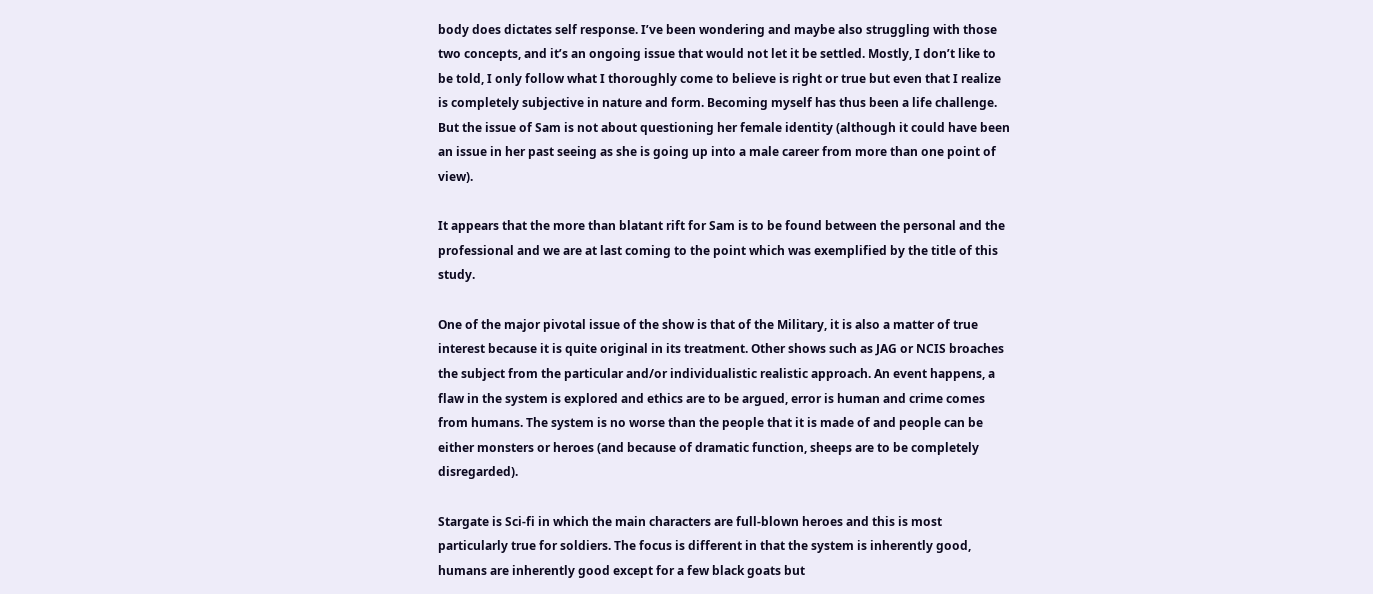body does dictates self response. I’ve been wondering and maybe also struggling with those two concepts, and it’s an ongoing issue that would not let it be settled. Mostly, I don’t like to be told, I only follow what I thoroughly come to believe is right or true but even that I realize is completely subjective in nature and form. Becoming myself has thus been a life challenge.
But the issue of Sam is not about questioning her female identity (although it could have been an issue in her past seeing as she is going up into a male career from more than one point of view).

It appears that the more than blatant rift for Sam is to be found between the personal and the professional and we are at last coming to the point which was exemplified by the title of this study.

One of the major pivotal issue of the show is that of the Military, it is also a matter of true interest because it is quite original in its treatment. Other shows such as JAG or NCIS broaches the subject from the particular and/or individualistic realistic approach. An event happens, a flaw in the system is explored and ethics are to be argued, error is human and crime comes from humans. The system is no worse than the people that it is made of and people can be either monsters or heroes (and because of dramatic function, sheeps are to be completely disregarded).

Stargate is Sci-fi in which the main characters are full-blown heroes and this is most particularly true for soldiers. The focus is different in that the system is inherently good, humans are inherently good except for a few black goats but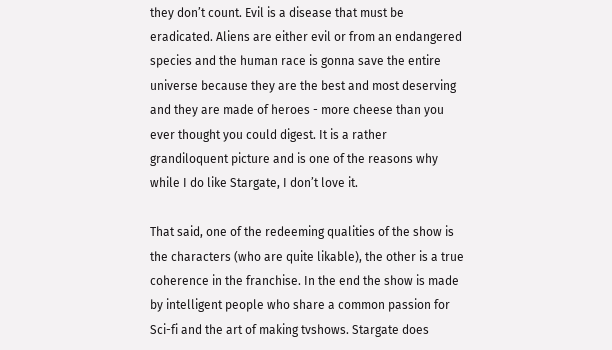they don’t count. Evil is a disease that must be eradicated. Aliens are either evil or from an endangered species and the human race is gonna save the entire universe because they are the best and most deserving and they are made of heroes - more cheese than you ever thought you could digest. It is a rather grandiloquent picture and is one of the reasons why while I do like Stargate, I don’t love it.

That said, one of the redeeming qualities of the show is the characters (who are quite likable), the other is a true coherence in the franchise. In the end the show is made by intelligent people who share a common passion for Sci-fi and the art of making tvshows. Stargate does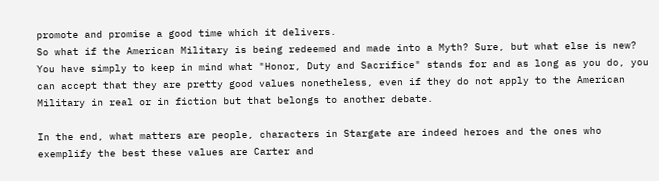promote and promise a good time which it delivers.
So what if the American Military is being redeemed and made into a Myth? Sure, but what else is new? You have simply to keep in mind what "Honor, Duty and Sacrifice" stands for and as long as you do, you can accept that they are pretty good values nonetheless, even if they do not apply to the American Military in real or in fiction but that belongs to another debate.

In the end, what matters are people, characters in Stargate are indeed heroes and the ones who exemplify the best these values are Carter and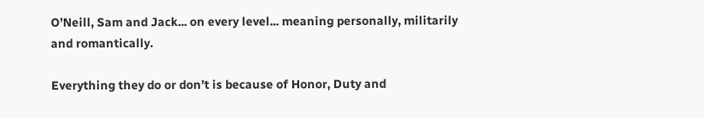O’Neill, Sam and Jack... on every level... meaning personally, militarily and romantically.

Everything they do or don’t is because of Honor, Duty and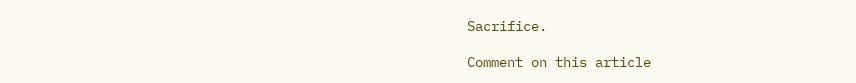Sacrifice.

Comment on this article